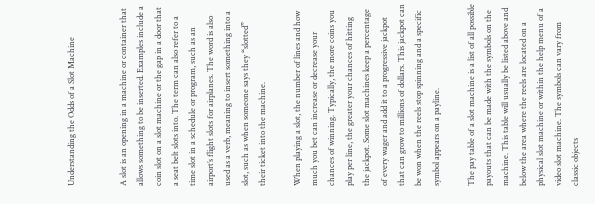Understanding the Odds of a Slot Machine


A slot is an opening in a machine or container that allows something to be inserted. Examples include a coin slot on a slot machine or the gap in a door that a seat belt slots into. The term can also refer to a time slot in a schedule or program, such as an airport’s flight slots for airplanes. The word is also used as a verb, meaning to insert something into a slot, such as when someone says they “slotted” their ticket into the machine.

When playing a slot, the number of lines and how much you bet can increase or decrease your chances of winning. Typically, the more coins you play per line, the greater your chances of hitting the jackpot. Some slot machines keep a percentage of every wager and add it to a progressive jackpot that can grow to millions of dollars. This jackpot can be won when the reels stop spinning and a specific symbol appears on a payline.

The pay table of a slot machine is a list of all possible payouts that can be made with the symbols on the machine. This table will usually be listed above and below the area where the reels are located on a physical slot machine or within the help menu of a video slot machine. The symbols can vary from classic objects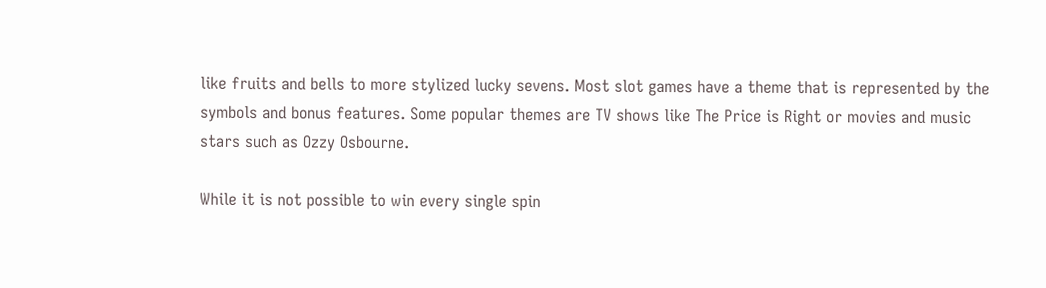like fruits and bells to more stylized lucky sevens. Most slot games have a theme that is represented by the symbols and bonus features. Some popular themes are TV shows like The Price is Right or movies and music stars such as Ozzy Osbourne.

While it is not possible to win every single spin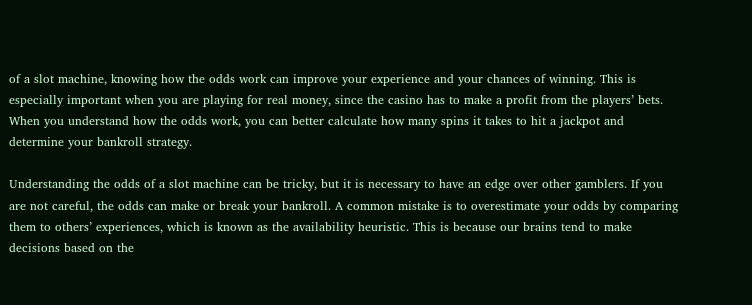of a slot machine, knowing how the odds work can improve your experience and your chances of winning. This is especially important when you are playing for real money, since the casino has to make a profit from the players’ bets. When you understand how the odds work, you can better calculate how many spins it takes to hit a jackpot and determine your bankroll strategy.

Understanding the odds of a slot machine can be tricky, but it is necessary to have an edge over other gamblers. If you are not careful, the odds can make or break your bankroll. A common mistake is to overestimate your odds by comparing them to others’ experiences, which is known as the availability heuristic. This is because our brains tend to make decisions based on the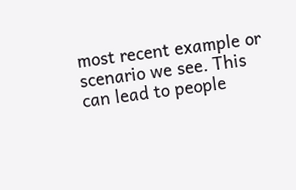most recent example or scenario we see. This can lead to people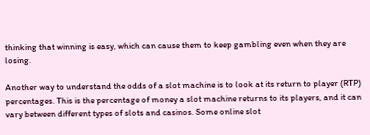thinking that winning is easy, which can cause them to keep gambling even when they are losing.

Another way to understand the odds of a slot machine is to look at its return to player (RTP) percentages. This is the percentage of money a slot machine returns to its players, and it can vary between different types of slots and casinos. Some online slot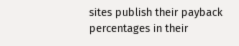sites publish their payback percentages in their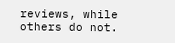reviews, while others do not.